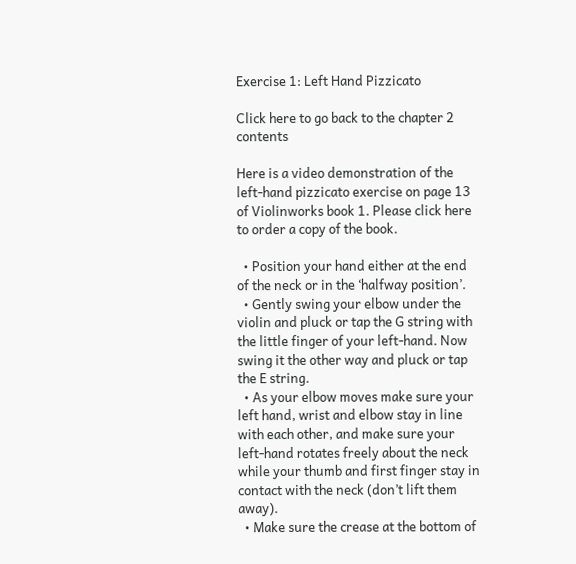Exercise 1: Left Hand Pizzicato

Click here to go back to the chapter 2 contents

Here is a video demonstration of the left-hand pizzicato exercise on page 13 of Violinworks book 1. Please click here to order a copy of the book.

  • Position your hand either at the end of the neck or in the ‘halfway position’.
  • Gently swing your elbow under the violin and pluck or tap the G string with the little finger of your left-hand. Now swing it the other way and pluck or tap the E string.
  • As your elbow moves make sure your left hand, wrist and elbow stay in line with each other, and make sure your left-hand rotates freely about the neck while your thumb and first finger stay in contact with the neck (don’t lift them away).
  • Make sure the crease at the bottom of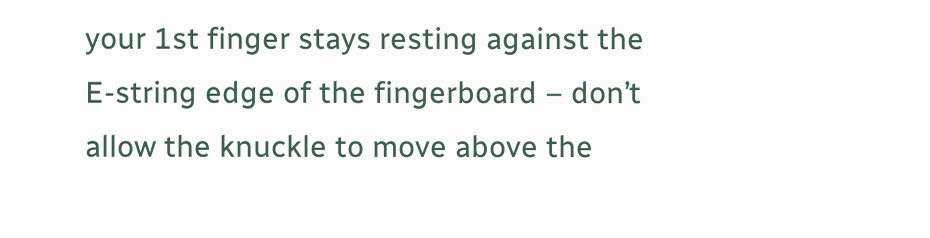your 1st finger stays resting against the E-string edge of the fingerboard – don’t allow the knuckle to move above the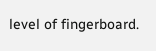level of fingerboard.